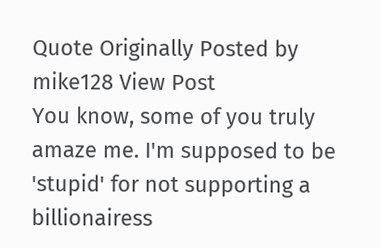Quote Originally Posted by mike128 View Post
You know, some of you truly amaze me. I'm supposed to be 'stupid' for not supporting a billionairess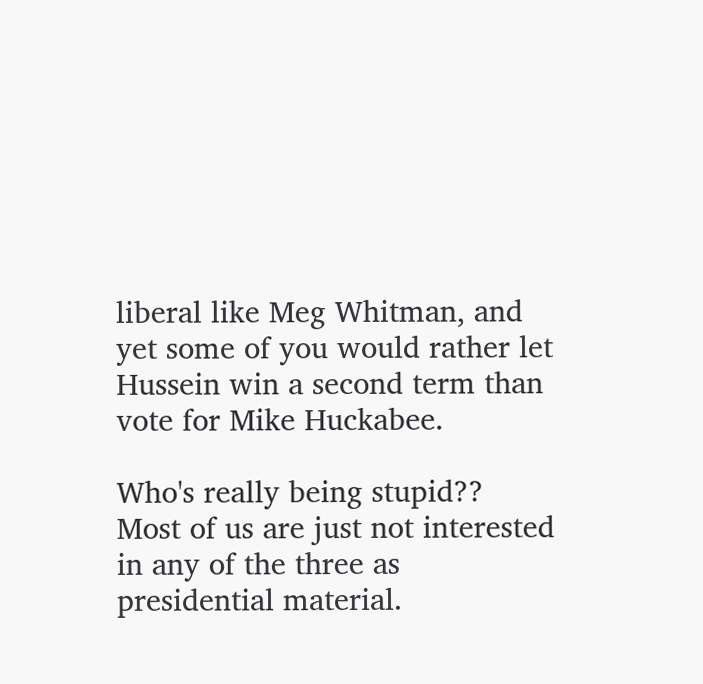liberal like Meg Whitman, and yet some of you would rather let Hussein win a second term than vote for Mike Huckabee.

Who's really being stupid??
Most of us are just not interested in any of the three as presidential material.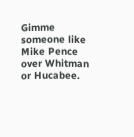Gimme someone like Mike Pence over Whitman or Hucabee.